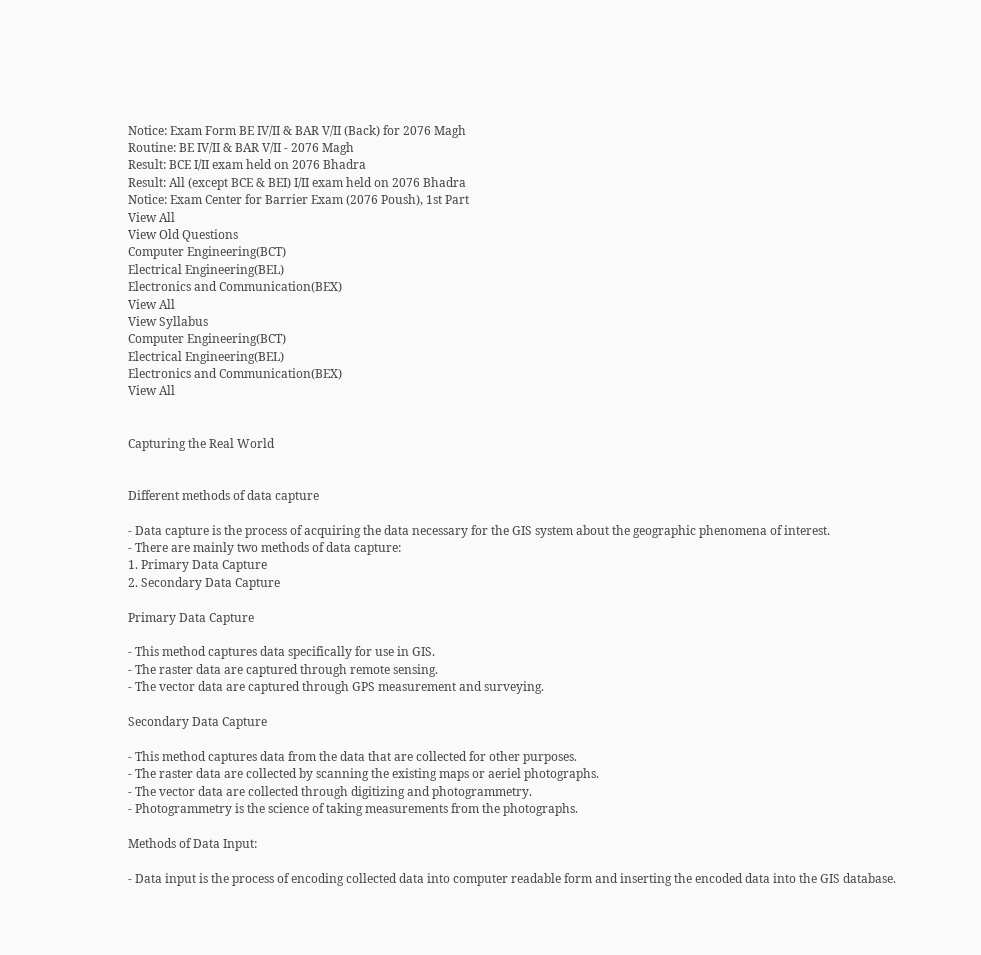Notice: Exam Form BE IV/II & BAR V/II (Back) for 2076 Magh
Routine: BE IV/II & BAR V/II - 2076 Magh
Result: BCE I/II exam held on 2076 Bhadra
Result: All (except BCE & BEI) I/II exam held on 2076 Bhadra
Notice: Exam Center for Barrier Exam (2076 Poush), 1st Part
View All
View Old Questions
Computer Engineering(BCT)
Electrical Engineering(BEL)
Electronics and Communication(BEX)
View All
View Syllabus
Computer Engineering(BCT)
Electrical Engineering(BEL)
Electronics and Communication(BEX)
View All


Capturing the Real World


Different methods of data capture

- Data capture is the process of acquiring the data necessary for the GIS system about the geographic phenomena of interest.
- There are mainly two methods of data capture:
1. Primary Data Capture
2. Secondary Data Capture

Primary Data Capture

- This method captures data specifically for use in GIS.
- The raster data are captured through remote sensing.
- The vector data are captured through GPS measurement and surveying.

Secondary Data Capture

- This method captures data from the data that are collected for other purposes.
- The raster data are collected by scanning the existing maps or aeriel photographs.
- The vector data are collected through digitizing and photogrammetry.
- Photogrammetry is the science of taking measurements from the photographs.

Methods of Data Input:

- Data input is the process of encoding collected data into computer readable form and inserting the encoded data into the GIS database.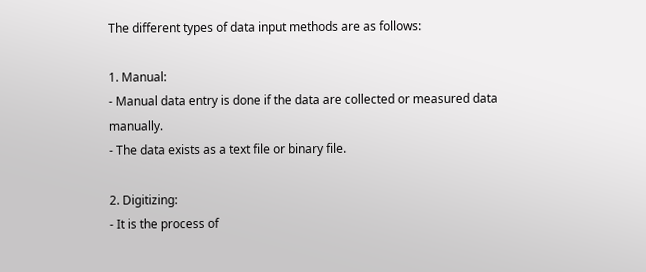The different types of data input methods are as follows:

1. Manual:
- Manual data entry is done if the data are collected or measured data manually.
- The data exists as a text file or binary file.

2. Digitizing:
- It is the process of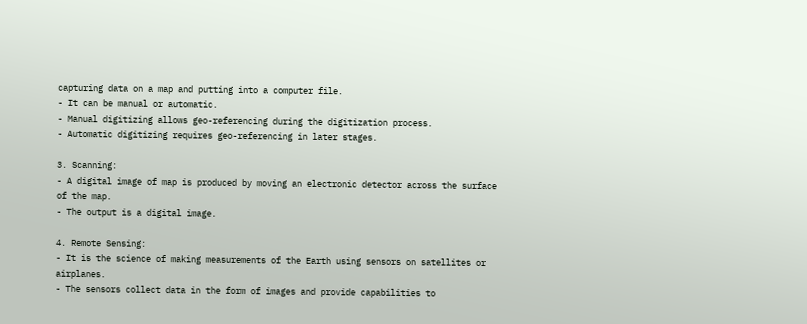capturing data on a map and putting into a computer file.
- It can be manual or automatic.
- Manual digitizing allows geo-referencing during the digitization process.
- Automatic digitizing requires geo-referencing in later stages.

3. Scanning:
- A digital image of map is produced by moving an electronic detector across the surface of the map.
- The output is a digital image.

4. Remote Sensing:
- It is the science of making measurements of the Earth using sensors on satellites or airplanes.
- The sensors collect data in the form of images and provide capabilities to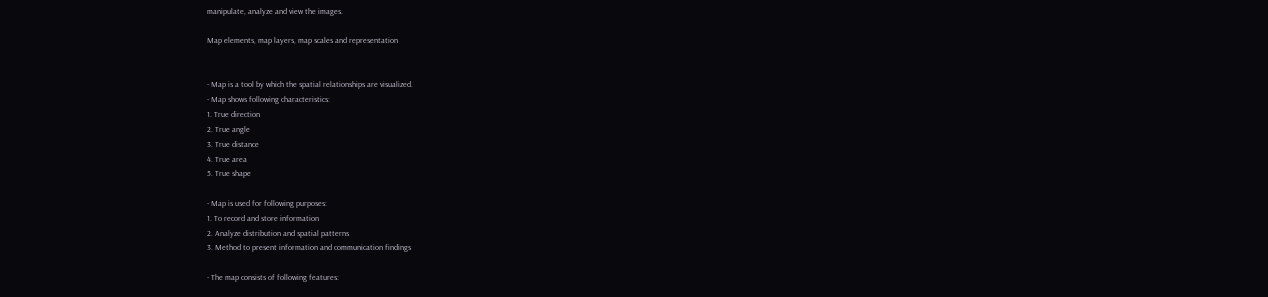manipulate, analyze and view the images.

Map elements, map layers, map scales and representation


- Map is a tool by which the spatial relationships are visualized.
- Map shows following characteristics:
1. True direction
2. True angle
3. True distance
4. True area
5. True shape

- Map is used for following purposes:
1. To record and store information
2. Analyze distribution and spatial patterns
3. Method to present information and communication findings

- The map consists of following features: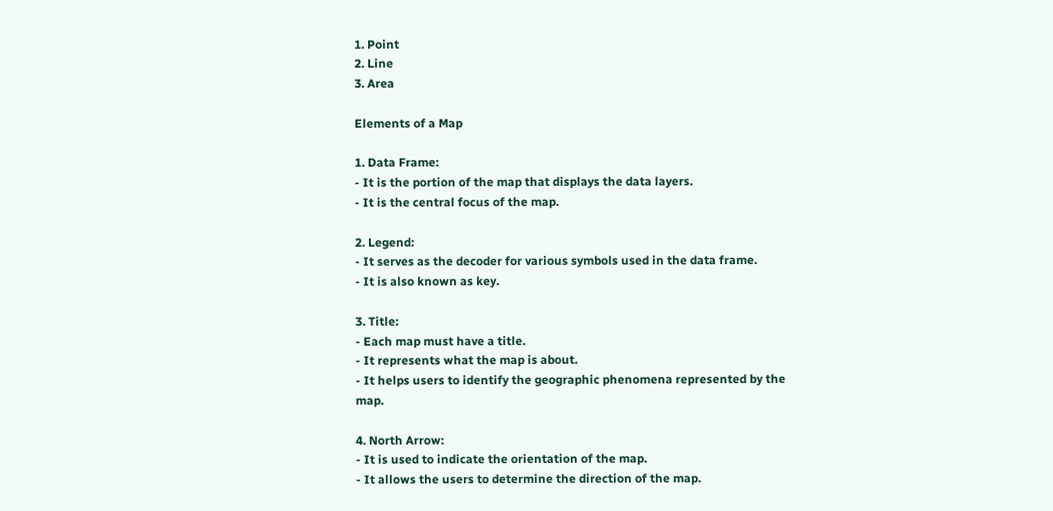1. Point
2. Line
3. Area

Elements of a Map

1. Data Frame:
- It is the portion of the map that displays the data layers.
- It is the central focus of the map.

2. Legend:
- It serves as the decoder for various symbols used in the data frame.
- It is also known as key.

3. Title:
- Each map must have a title.
- It represents what the map is about.
- It helps users to identify the geographic phenomena represented by the map.

4. North Arrow:
- It is used to indicate the orientation of the map.
- It allows the users to determine the direction of the map.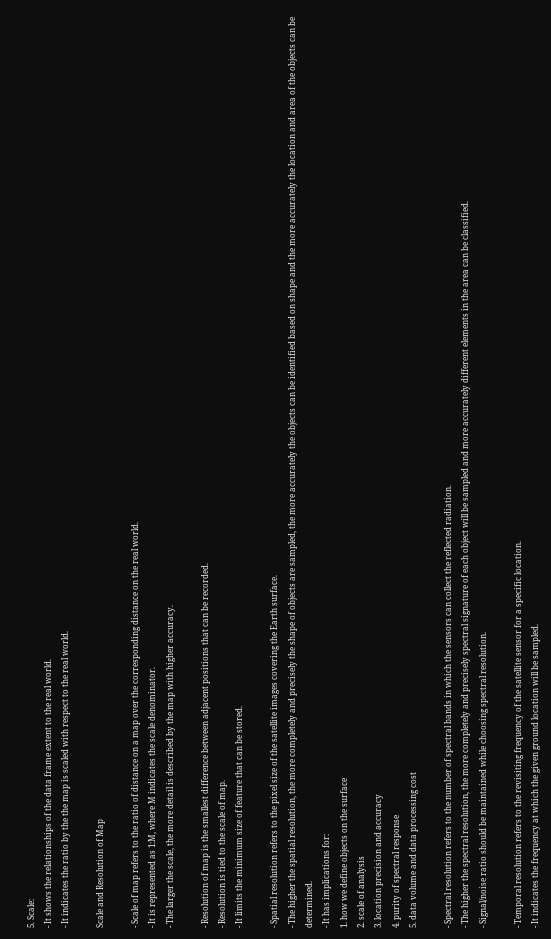5. Scale:
- It shows the relationships of the data frame extent to the real world.
- It indicates the ratio by the the map is scaled with respect to the real world.

Scale and Resolution of Map

- Scale of map refers to the ratio of distance on a map over the corresponding distance on the real world.
- It is represented as 1:M, where M indicates the scale denominator.
- The larger the scale, the more detail is described by the map with higher accuracy.

- Resolution of map is the smallest difference between adjacent positions that can be recorded.
- Resolution is tied to the scale of map.
- It limits the minimum size of feature that can be stored.

- Spatial resolution refers to the pixel size of the satellite images covering the Earth surface.
- The higher the spatial resolution, the more completely and precisely the shape of objects are sampled, the more accurately the objects can be identified based on shape and the more accurately the location and area of the objects can be determined.
- It has implications for:
1. how we define objects on the surface
2. scale of analysis
3. location precision and accuracy
4. purity of spectral response
5. data volume and data processing cost

- Spectral resolution refers to the number of spectral bands in which the sensors can collect the reflected radiation.
- The higher the spectral resolution, the more completely and precisely spectral signature of each object will be sampled and more accurately different elements in the area can be classified.
- Signal/noise ratio should be maintained while choosing spectral resolution.

- Temporal resolution refers to the revisiting frequency of the satellite sensor for a specific location.
- It indicates the frequency at which the given ground location will be sampled.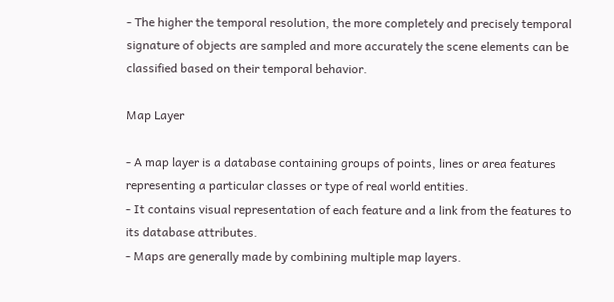- The higher the temporal resolution, the more completely and precisely temporal signature of objects are sampled and more accurately the scene elements can be classified based on their temporal behavior.

Map Layer

- A map layer is a database containing groups of points, lines or area features representing a particular classes or type of real world entities.
- It contains visual representation of each feature and a link from the features to its database attributes.
- Maps are generally made by combining multiple map layers.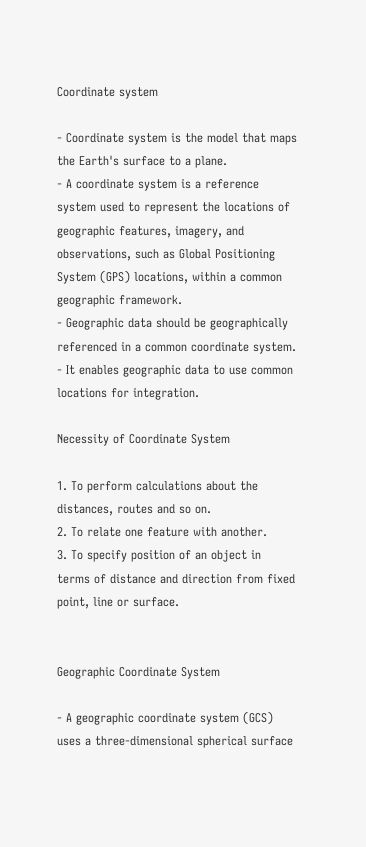Coordinate system

- Coordinate system is the model that maps the Earth's surface to a plane.
- A coordinate system is a reference system used to represent the locations of geographic features, imagery, and observations, such as Global Positioning System (GPS) locations, within a common geographic framework.
- Geographic data should be geographically referenced in a common coordinate system.
- It enables geographic data to use common locations for integration.

Necessity of Coordinate System

1. To perform calculations about the distances, routes and so on.
2. To relate one feature with another.
3. To specify position of an object in terms of distance and direction from fixed point, line or surface.


Geographic Coordinate System

- A geographic coordinate system (GCS) uses a three-dimensional spherical surface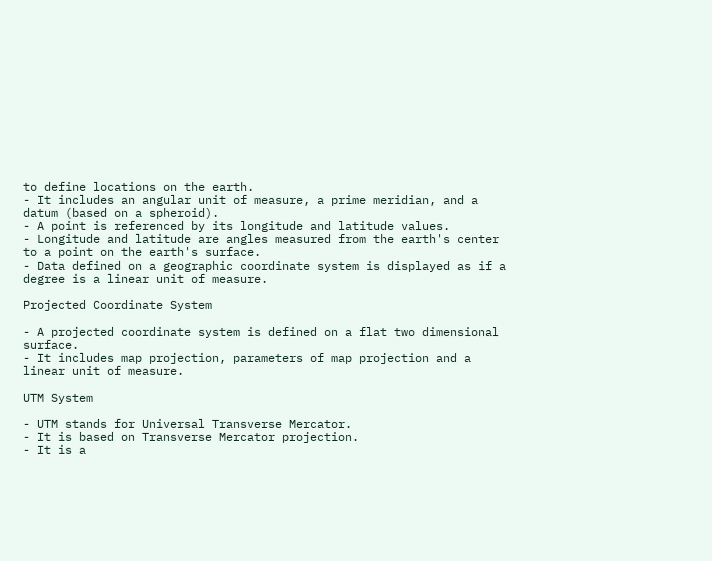to define locations on the earth.
- It includes an angular unit of measure, a prime meridian, and a datum (based on a spheroid).
- A point is referenced by its longitude and latitude values.
- Longitude and latitude are angles measured from the earth's center to a point on the earth's surface.
- Data defined on a geographic coordinate system is displayed as if a degree is a linear unit of measure.

Projected Coordinate System

- A projected coordinate system is defined on a flat two dimensional surface.
- It includes map projection, parameters of map projection and a linear unit of measure.

UTM System

- UTM stands for Universal Transverse Mercator.
- It is based on Transverse Mercator projection.
- It is a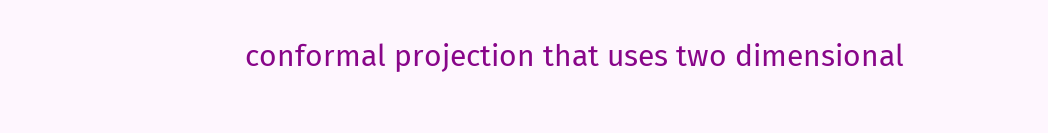conformal projection that uses two dimensional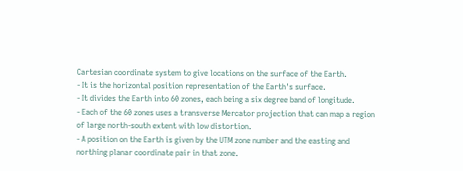Cartesian coordinate system to give locations on the surface of the Earth.
- It is the horizontal position representation of the Earth's surface.
- It divides the Earth into 60 zones, each being a six degree band of longitude.
- Each of the 60 zones uses a transverse Mercator projection that can map a region of large north-south extent with low distortion.
- A position on the Earth is given by the UTM zone number and the easting and northing planar coordinate pair in that zone.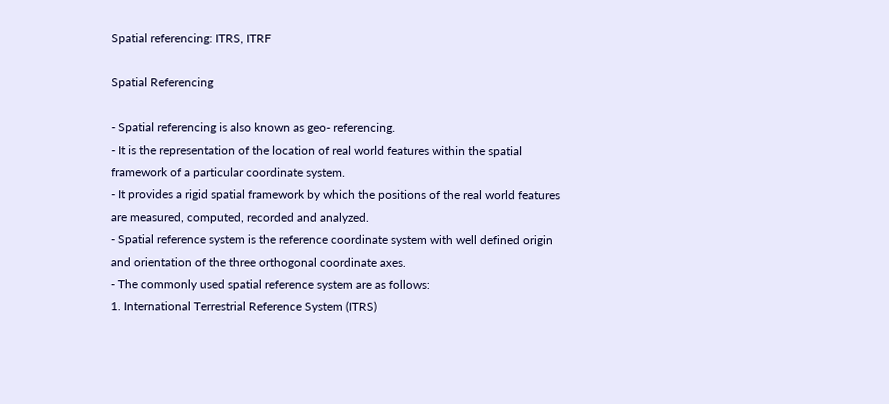Spatial referencing: ITRS, ITRF

Spatial Referencing

- Spatial referencing is also known as geo- referencing.
- It is the representation of the location of real world features within the spatial framework of a particular coordinate system.
- It provides a rigid spatial framework by which the positions of the real world features are measured, computed, recorded and analyzed.
- Spatial reference system is the reference coordinate system with well defined origin and orientation of the three orthogonal coordinate axes.
- The commonly used spatial reference system are as follows:
1. International Terrestrial Reference System (ITRS)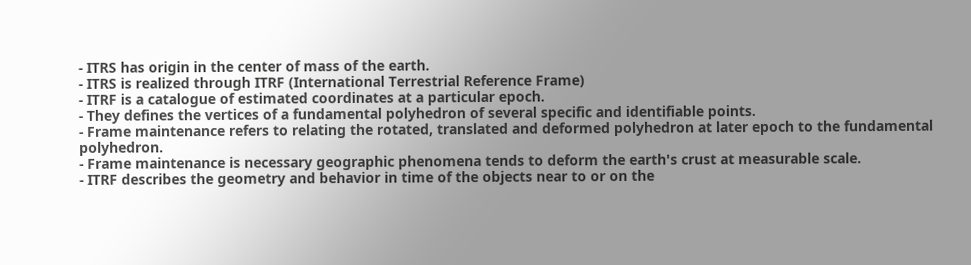- ITRS has origin in the center of mass of the earth.
- ITRS is realized through ITRF (International Terrestrial Reference Frame)
- ITRF is a catalogue of estimated coordinates at a particular epoch.
- They defines the vertices of a fundamental polyhedron of several specific and identifiable points.
- Frame maintenance refers to relating the rotated, translated and deformed polyhedron at later epoch to the fundamental polyhedron.
- Frame maintenance is necessary geographic phenomena tends to deform the earth's crust at measurable scale.
- ITRF describes the geometry and behavior in time of the objects near to or on the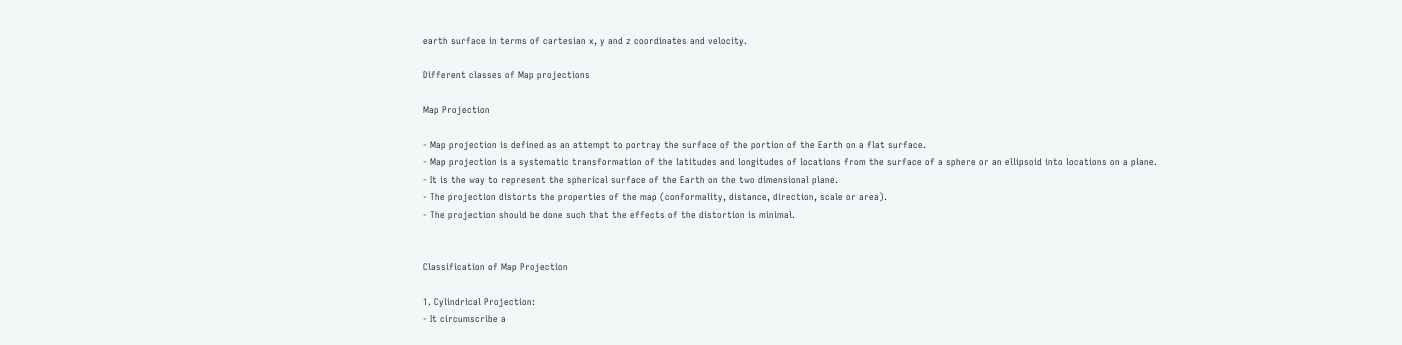earth surface in terms of cartesian x, y and z coordinates and velocity.

Different classes of Map projections

Map Projection

- Map projection is defined as an attempt to portray the surface of the portion of the Earth on a flat surface.
- Map projection is a systematic transformation of the latitudes and longitudes of locations from the surface of a sphere or an ellipsoid into locations on a plane.
- It is the way to represent the spherical surface of the Earth on the two dimensional plane.
- The projection distorts the properties of the map (conformality, distance, direction, scale or area).
- The projection should be done such that the effects of the distortion is minimal.


Classification of Map Projection

1. Cylindrical Projection:
- It circumscribe a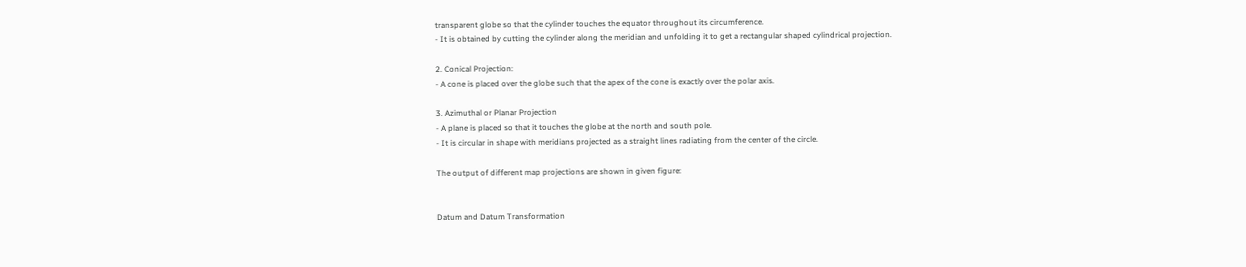transparent globe so that the cylinder touches the equator throughout its circumference.
- It is obtained by cutting the cylinder along the meridian and unfolding it to get a rectangular shaped cylindrical projection.

2. Conical Projection:
- A cone is placed over the globe such that the apex of the cone is exactly over the polar axis.

3. Azimuthal or Planar Projection
- A plane is placed so that it touches the globe at the north and south pole.
- It is circular in shape with meridians projected as a straight lines radiating from the center of the circle.

The output of different map projections are shown in given figure:


Datum and Datum Transformation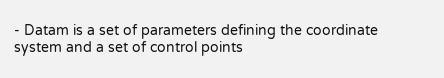- Datam is a set of parameters defining the coordinate system and a set of control points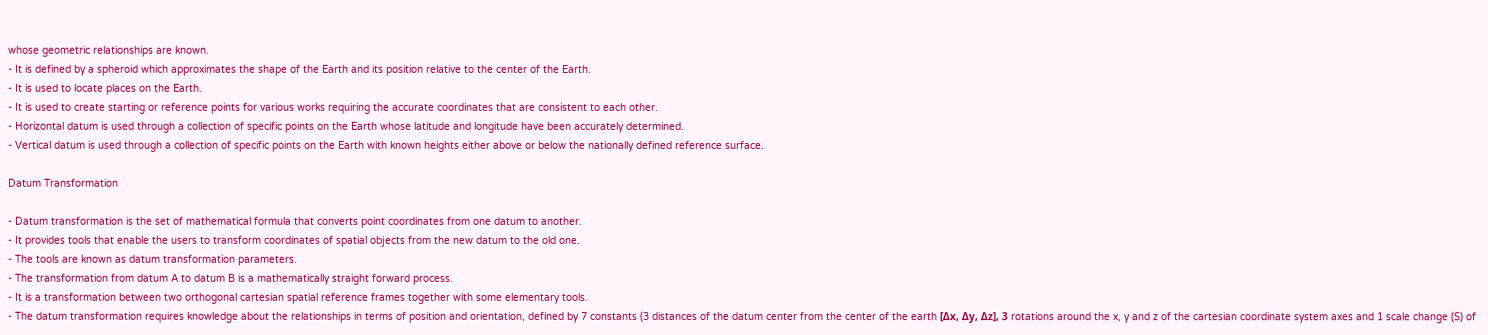whose geometric relationships are known.
- It is defined by a spheroid which approximates the shape of the Earth and its position relative to the center of the Earth.
- It is used to locate places on the Earth.
- It is used to create starting or reference points for various works requiring the accurate coordinates that are consistent to each other.
- Horizontal datum is used through a collection of specific points on the Earth whose latitude and longitude have been accurately determined.
- Vertical datum is used through a collection of specific points on the Earth with known heights either above or below the nationally defined reference surface.

Datum Transformation

- Datum transformation is the set of mathematical formula that converts point coordinates from one datum to another.
- It provides tools that enable the users to transform coordinates of spatial objects from the new datum to the old one.
- The tools are known as datum transformation parameters.
- The transformation from datum A to datum B is a mathematically straight forward process.
- It is a transformation between two orthogonal cartesian spatial reference frames together with some elementary tools.
- The datum transformation requires knowledge about the relationships in terms of position and orientation, defined by 7 constants (3 distances of the datum center from the center of the earth [Δx, Δy, Δz], 3 rotations around the x, y and z of the cartesian coordinate system axes and 1 scale change (S) of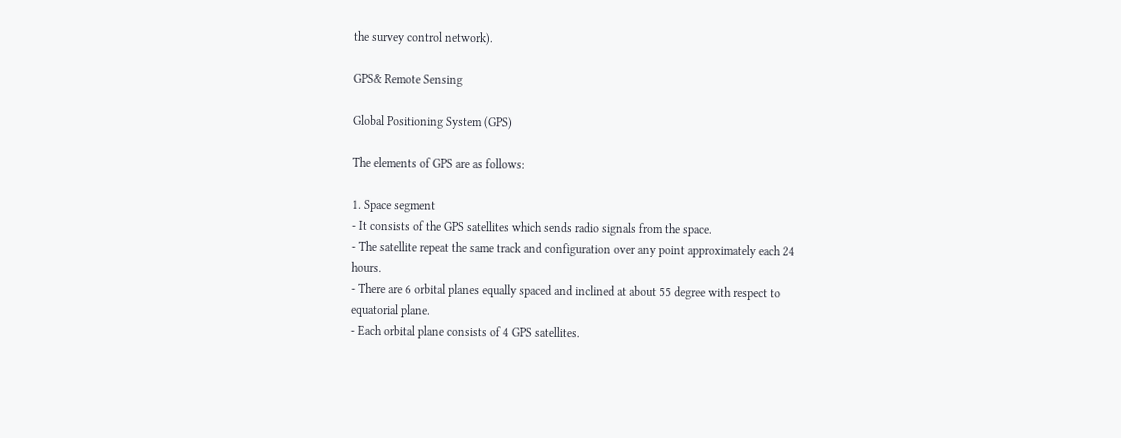the survey control network).

GPS& Remote Sensing

Global Positioning System (GPS)

The elements of GPS are as follows:

1. Space segment
- It consists of the GPS satellites which sends radio signals from the space.
- The satellite repeat the same track and configuration over any point approximately each 24 hours.
- There are 6 orbital planes equally spaced and inclined at about 55 degree with respect to equatorial plane.
- Each orbital plane consists of 4 GPS satellites.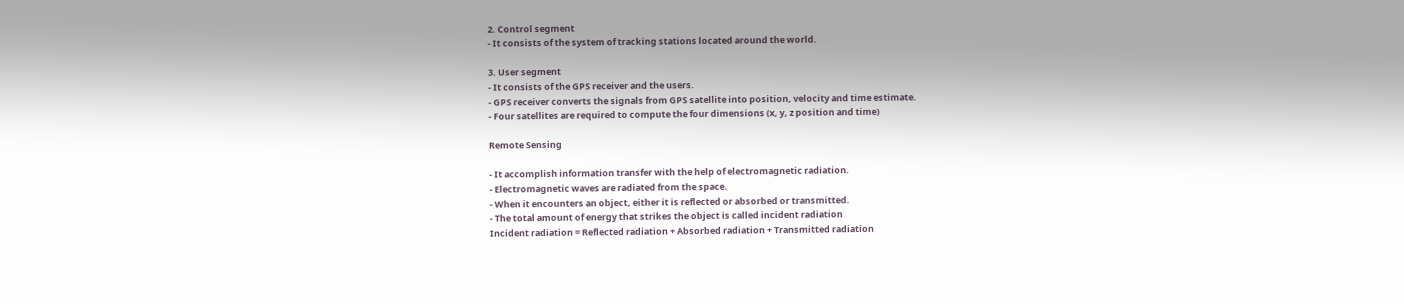2. Control segment
- It consists of the system of tracking stations located around the world.

3. User segment
- It consists of the GPS receiver and the users.
- GPS receiver converts the signals from GPS satellite into position, velocity and time estimate.
- Four satellites are required to compute the four dimensions (x, y, z position and time)

Remote Sensing

- It accomplish information transfer with the help of electromagnetic radiation.
- Electromagnetic waves are radiated from the space.
- When it encounters an object, either it is reflected or absorbed or transmitted.
- The total amount of energy that strikes the object is called incident radiation
Incident radiation = Reflected radiation + Absorbed radiation + Transmitted radiation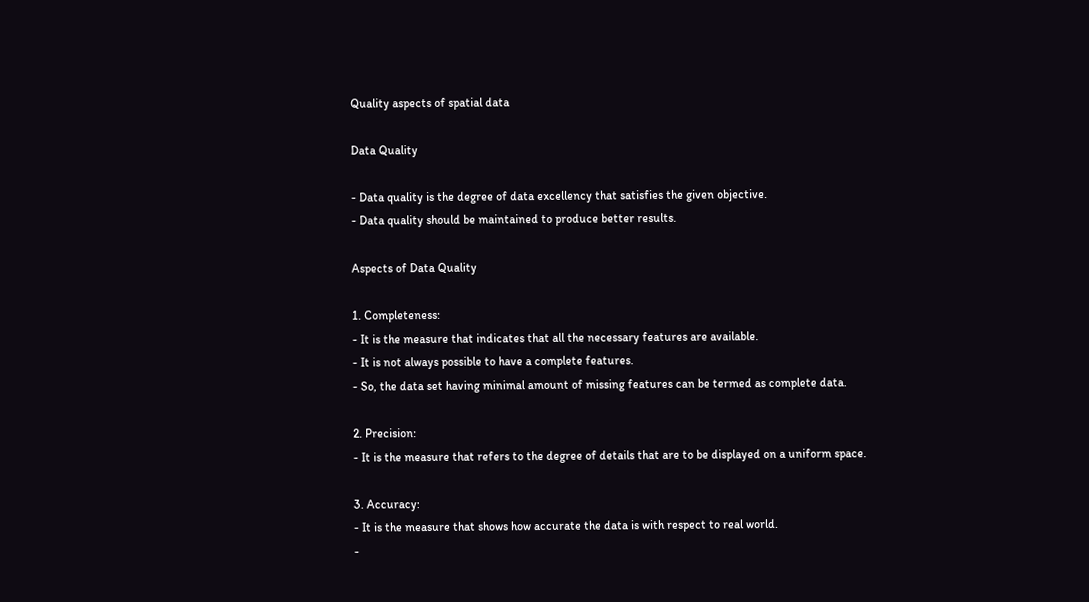Quality aspects of spatial data

Data Quality

- Data quality is the degree of data excellency that satisfies the given objective.
- Data quality should be maintained to produce better results.

Aspects of Data Quality

1. Completeness:
- It is the measure that indicates that all the necessary features are available.
- It is not always possible to have a complete features.
- So, the data set having minimal amount of missing features can be termed as complete data.

2. Precision:
- It is the measure that refers to the degree of details that are to be displayed on a uniform space.

3. Accuracy:
- It is the measure that shows how accurate the data is with respect to real world.
-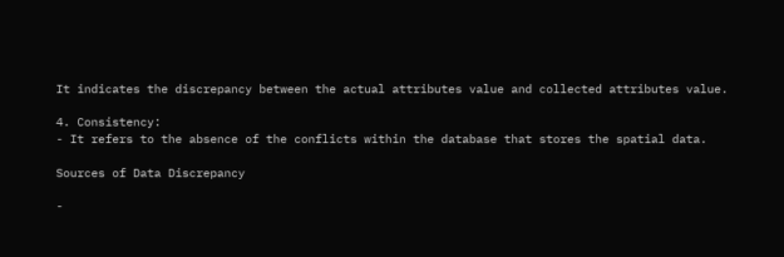It indicates the discrepancy between the actual attributes value and collected attributes value.

4. Consistency:
- It refers to the absence of the conflicts within the database that stores the spatial data.

Sources of Data Discrepancy

-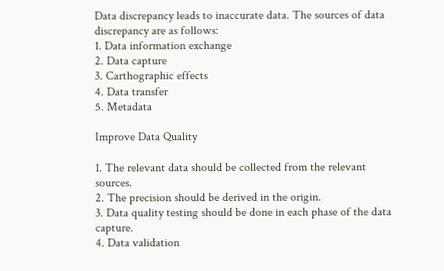Data discrepancy leads to inaccurate data. The sources of data discrepancy are as follows:
1. Data information exchange
2. Data capture
3. Carthographic effects
4. Data transfer
5. Metadata

Improve Data Quality

1. The relevant data should be collected from the relevant sources.
2. The precision should be derived in the origin.
3. Data quality testing should be done in each phase of the data capture.
4. Data validation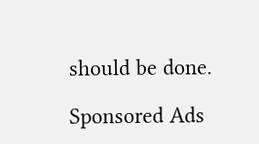should be done.

Sponsored Ads